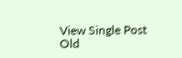View Single Post
Old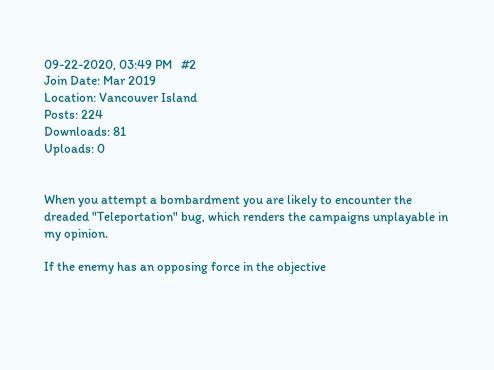09-22-2020, 03:49 PM   #2
Join Date: Mar 2019
Location: Vancouver Island
Posts: 224
Downloads: 81
Uploads: 0


When you attempt a bombardment you are likely to encounter the dreaded "Teleportation" bug, which renders the campaigns unplayable in my opinion.

If the enemy has an opposing force in the objective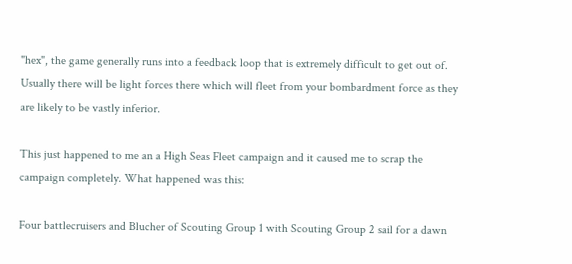"hex", the game generally runs into a feedback loop that is extremely difficult to get out of. Usually there will be light forces there which will fleet from your bombardment force as they are likely to be vastly inferior.

This just happened to me an a High Seas Fleet campaign and it caused me to scrap the campaign completely. What happened was this:

Four battlecruisers and Blucher of Scouting Group 1 with Scouting Group 2 sail for a dawn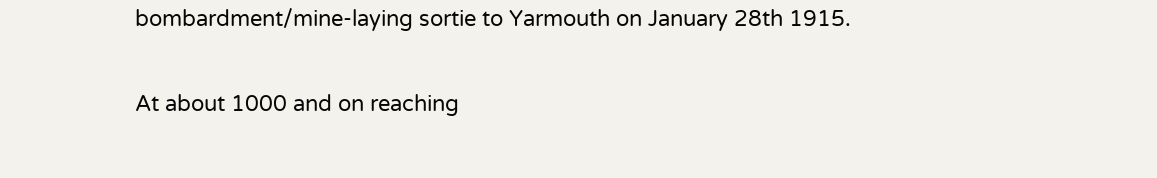bombardment/mine-laying sortie to Yarmouth on January 28th 1915.

At about 1000 and on reaching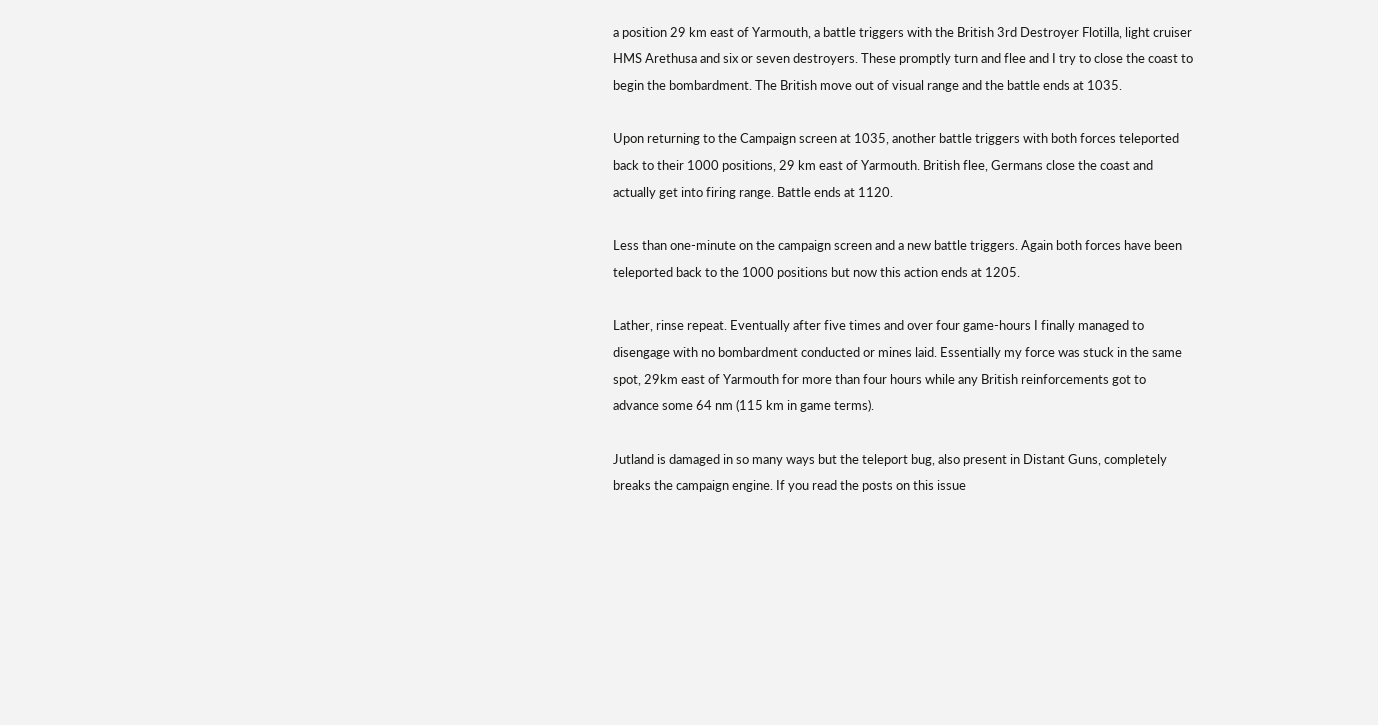a position 29 km east of Yarmouth, a battle triggers with the British 3rd Destroyer Flotilla, light cruiser HMS Arethusa and six or seven destroyers. These promptly turn and flee and I try to close the coast to begin the bombardment. The British move out of visual range and the battle ends at 1035.

Upon returning to the Campaign screen at 1035, another battle triggers with both forces teleported back to their 1000 positions, 29 km east of Yarmouth. British flee, Germans close the coast and actually get into firing range. Battle ends at 1120.

Less than one-minute on the campaign screen and a new battle triggers. Again both forces have been teleported back to the 1000 positions but now this action ends at 1205.

Lather, rinse repeat. Eventually after five times and over four game-hours I finally managed to disengage with no bombardment conducted or mines laid. Essentially my force was stuck in the same spot, 29km east of Yarmouth for more than four hours while any British reinforcements got to advance some 64 nm (115 km in game terms).

Jutland is damaged in so many ways but the teleport bug, also present in Distant Guns, completely breaks the campaign engine. If you read the posts on this issue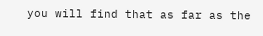you will find that as far as the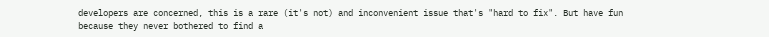developers are concerned, this is a rare (it's not) and inconvenient issue that's "hard to fix". But have fun because they never bothered to find a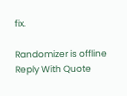fix.

Randomizer is offline   Reply With Quote